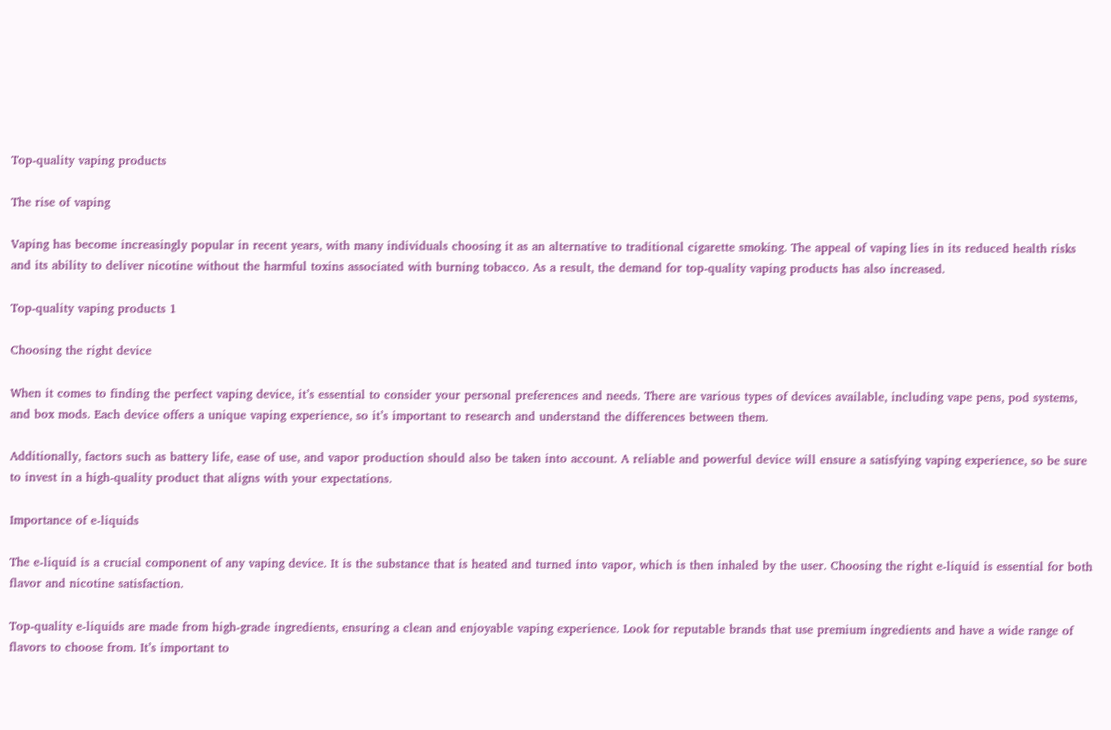Top-quality vaping products

The rise of vaping

Vaping has become increasingly popular in recent years, with many individuals choosing it as an alternative to traditional cigarette smoking. The appeal of vaping lies in its reduced health risks and its ability to deliver nicotine without the harmful toxins associated with burning tobacco. As a result, the demand for top-quality vaping products has also increased.

Top-quality vaping products 1

Choosing the right device

When it comes to finding the perfect vaping device, it’s essential to consider your personal preferences and needs. There are various types of devices available, including vape pens, pod systems, and box mods. Each device offers a unique vaping experience, so it’s important to research and understand the differences between them.

Additionally, factors such as battery life, ease of use, and vapor production should also be taken into account. A reliable and powerful device will ensure a satisfying vaping experience, so be sure to invest in a high-quality product that aligns with your expectations.

Importance of e-liquids

The e-liquid is a crucial component of any vaping device. It is the substance that is heated and turned into vapor, which is then inhaled by the user. Choosing the right e-liquid is essential for both flavor and nicotine satisfaction.

Top-quality e-liquids are made from high-grade ingredients, ensuring a clean and enjoyable vaping experience. Look for reputable brands that use premium ingredients and have a wide range of flavors to choose from. It’s important to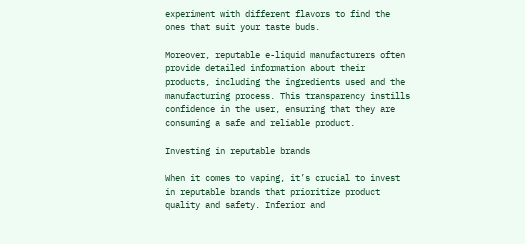experiment with different flavors to find the ones that suit your taste buds.

Moreover, reputable e-liquid manufacturers often provide detailed information about their products, including the ingredients used and the manufacturing process. This transparency instills confidence in the user, ensuring that they are consuming a safe and reliable product.

Investing in reputable brands

When it comes to vaping, it’s crucial to invest in reputable brands that prioritize product quality and safety. Inferior and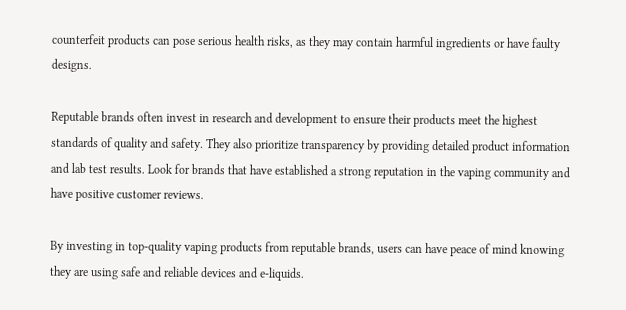counterfeit products can pose serious health risks, as they may contain harmful ingredients or have faulty designs.

Reputable brands often invest in research and development to ensure their products meet the highest standards of quality and safety. They also prioritize transparency by providing detailed product information and lab test results. Look for brands that have established a strong reputation in the vaping community and have positive customer reviews.

By investing in top-quality vaping products from reputable brands, users can have peace of mind knowing they are using safe and reliable devices and e-liquids.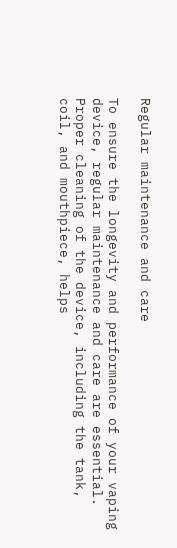Regular maintenance and care

To ensure the longevity and performance of your vaping device, regular maintenance and care are essential. Proper cleaning of the device, including the tank, coil, and mouthpiece, helps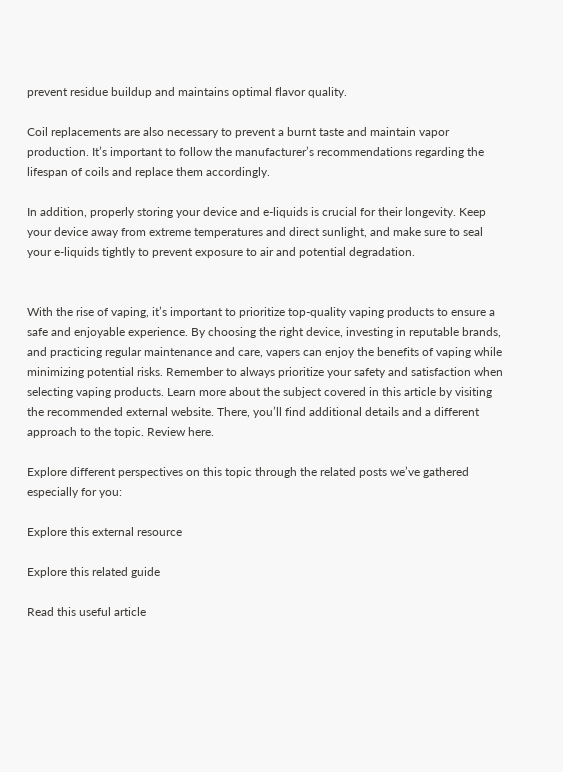prevent residue buildup and maintains optimal flavor quality.

Coil replacements are also necessary to prevent a burnt taste and maintain vapor production. It’s important to follow the manufacturer’s recommendations regarding the lifespan of coils and replace them accordingly.

In addition, properly storing your device and e-liquids is crucial for their longevity. Keep your device away from extreme temperatures and direct sunlight, and make sure to seal your e-liquids tightly to prevent exposure to air and potential degradation.


With the rise of vaping, it’s important to prioritize top-quality vaping products to ensure a safe and enjoyable experience. By choosing the right device, investing in reputable brands, and practicing regular maintenance and care, vapers can enjoy the benefits of vaping while minimizing potential risks. Remember to always prioritize your safety and satisfaction when selecting vaping products. Learn more about the subject covered in this article by visiting the recommended external website. There, you’ll find additional details and a different approach to the topic. Review here.

Explore different perspectives on this topic through the related posts we’ve gathered especially for you:

Explore this external resource

Explore this related guide

Read this useful article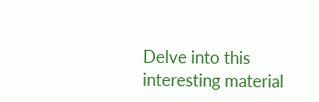Delve into this interesting material